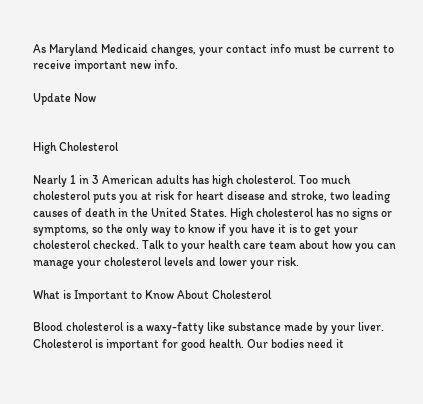As Maryland Medicaid changes, your contact info must be current to receive important new info.

Update Now


High Cholesterol

Nearly 1 in 3 American adults has high cholesterol. Too much cholesterol puts you at risk for heart disease and stroke, two leading causes of death in the United States. High cholesterol has no signs or symptoms, so the only way to know if you have it is to get your cholesterol checked. Talk to your health care team about how you can manage your cholesterol levels and lower your risk.

What is Important to Know About Cholesterol

Blood cholesterol is a waxy-fatty like substance made by your liver. Cholesterol is important for good health. Our bodies need it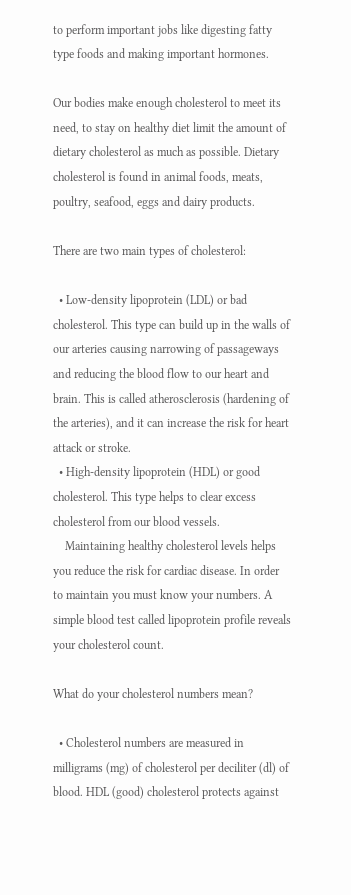to perform important jobs like digesting fatty type foods and making important hormones.

Our bodies make enough cholesterol to meet its need, to stay on healthy diet limit the amount of dietary cholesterol as much as possible. Dietary cholesterol is found in animal foods, meats, poultry, seafood, eggs and dairy products.

There are two main types of cholesterol:

  • Low-density lipoprotein (LDL) or bad cholesterol. This type can build up in the walls of our arteries causing narrowing of passageways and reducing the blood flow to our heart and brain. This is called atherosclerosis (hardening of the arteries), and it can increase the risk for heart attack or stroke.
  • High-density lipoprotein (HDL) or good cholesterol. This type helps to clear excess cholesterol from our blood vessels.
    Maintaining healthy cholesterol levels helps you reduce the risk for cardiac disease. In order to maintain you must know your numbers. A simple blood test called lipoprotein profile reveals your cholesterol count.

What do your cholesterol numbers mean?

  • Cholesterol numbers are measured in milligrams (mg) of cholesterol per deciliter (dl) of blood. HDL (good) cholesterol protects against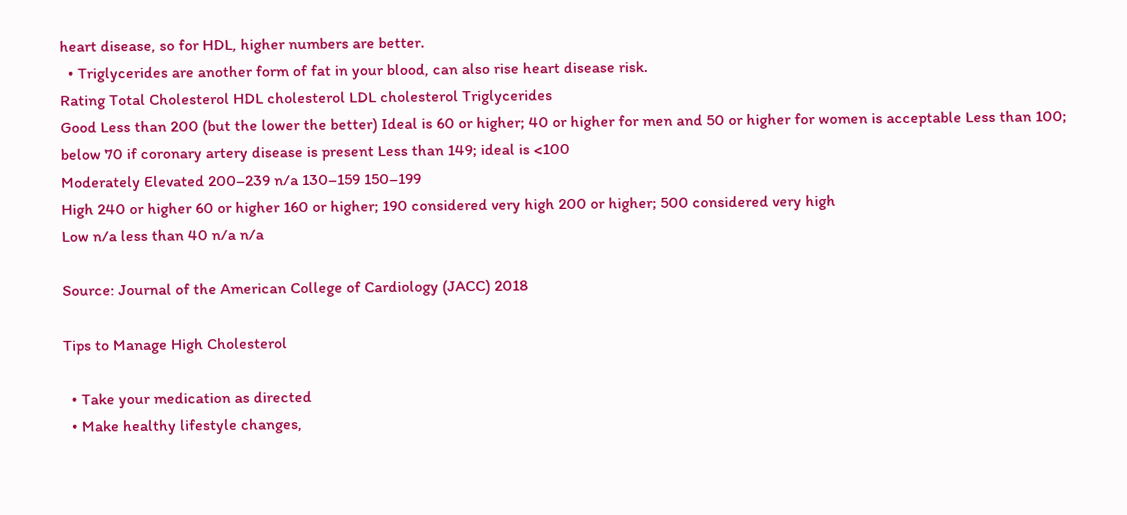heart disease, so for HDL, higher numbers are better.
  • Triglycerides are another form of fat in your blood, can also rise heart disease risk.
Rating Total Cholesterol HDL cholesterol LDL cholesterol Triglycerides
Good Less than 200 (but the lower the better) Ideal is 60 or higher; 40 or higher for men and 50 or higher for women is acceptable Less than 100; below 70 if coronary artery disease is present Less than 149; ideal is <100
Moderately Elevated 200–239 n/a 130–159 150–199
High 240 or higher 60 or higher 160 or higher; 190 considered very high 200 or higher; 500 considered very high
Low n/a less than 40 n/a n/a

Source: Journal of the American College of Cardiology (JACC) 2018

Tips to Manage High Cholesterol

  • Take your medication as directed
  • Make healthy lifestyle changes,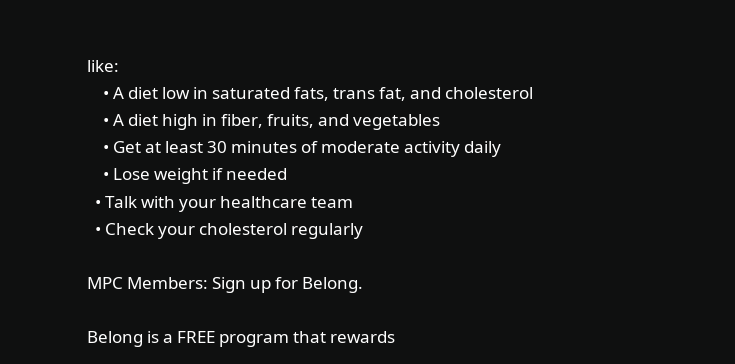like:
    • A diet low in saturated fats, trans fat, and cholesterol
    • A diet high in fiber, fruits, and vegetables
    • Get at least 30 minutes of moderate activity daily
    • Lose weight if needed
  • Talk with your healthcare team
  • Check your cholesterol regularly

MPC Members: Sign up for Belong.

Belong is a FREE program that rewards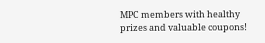MPC members with healthy prizes and valuable coupons!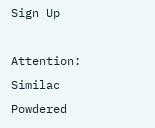Sign Up

Attention: Similac Powdered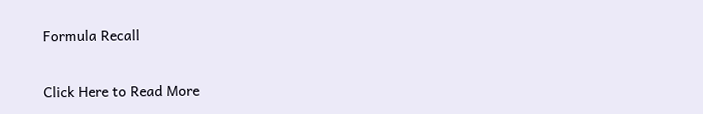Formula Recall

Click Here to Read More